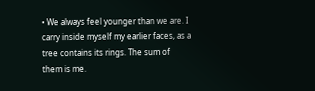• We always feel younger than we are. I carry inside myself my earlier faces, as a tree contains its rings. The sum of them is me.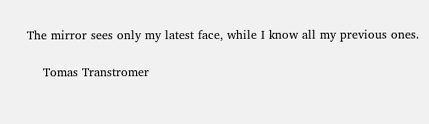The mirror sees only my latest face, while I know all my previous ones.

    Tomas Transtromer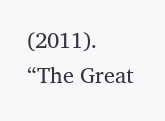(2011). “The Great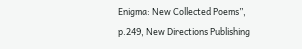Enigma: New Collected Poems”, p.249, New Directions Publishing